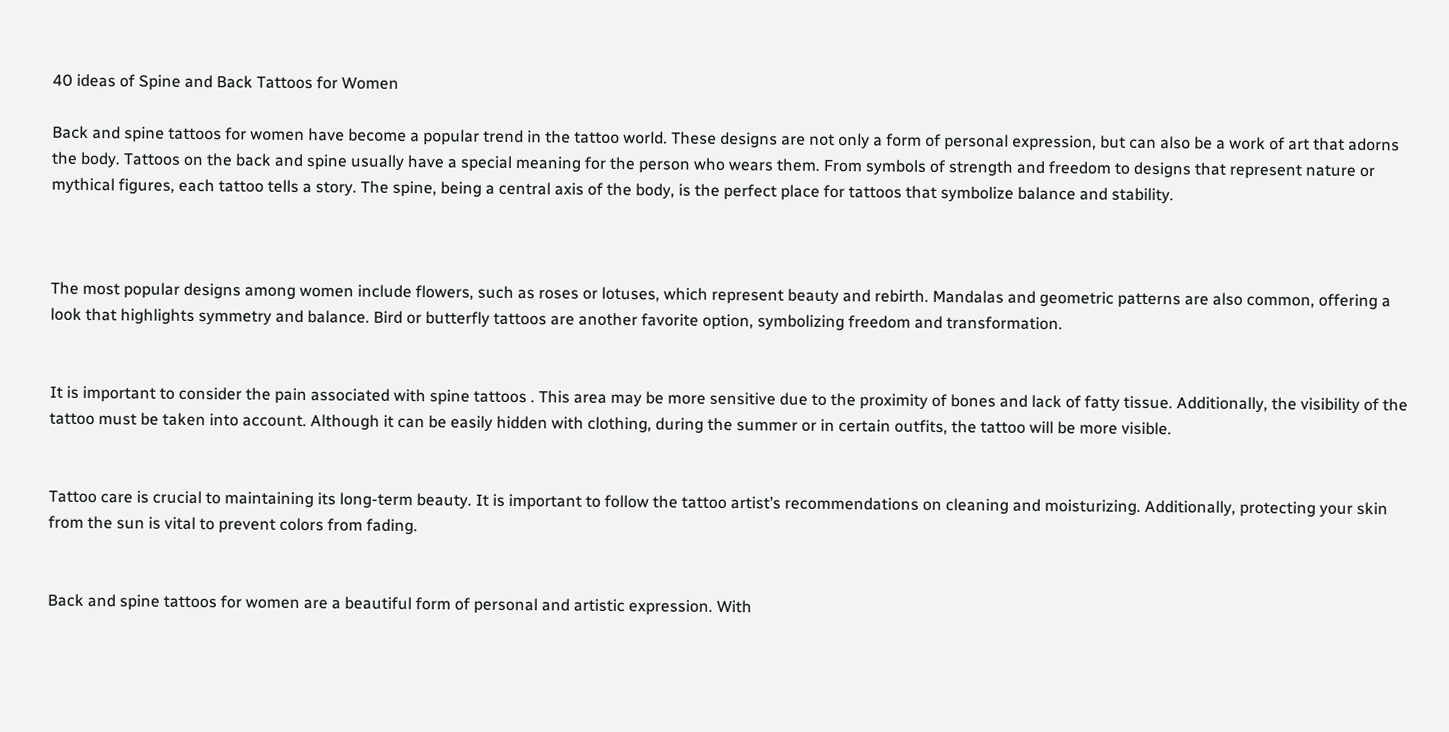40 ideas of Spine and Back Tattoos for Women

Back and spine tattoos for women have become a popular trend in the tattoo world. These designs are not only a form of personal expression, but can also be a work of art that adorns the body. Tattoos on the back and spine usually have a special meaning for the person who wears them. From symbols of strength and freedom to designs that represent nature or mythical figures, each tattoo tells a story. The spine, being a central axis of the body, is the perfect place for tattoos that symbolize balance and stability.



The most popular designs among women include flowers, such as roses or lotuses, which represent beauty and rebirth. Mandalas and geometric patterns are also common, offering a look that highlights symmetry and balance. Bird or butterfly tattoos are another favorite option, symbolizing freedom and transformation.


It is important to consider the pain associated with spine tattoos . This area may be more sensitive due to the proximity of bones and lack of fatty tissue. Additionally, the visibility of the tattoo must be taken into account. Although it can be easily hidden with clothing, during the summer or in certain outfits, the tattoo will be more visible.


Tattoo care is crucial to maintaining its long-term beauty. It is important to follow the tattoo artist’s recommendations on cleaning and moisturizing. Additionally, protecting your skin from the sun is vital to prevent colors from fading.


Back and spine tattoos for women are a beautiful form of personal and artistic expression. With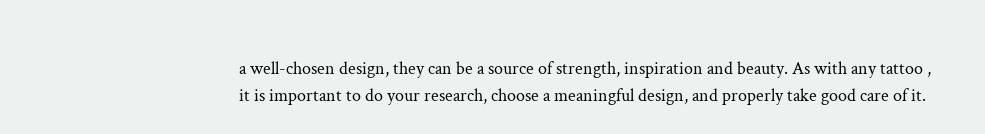a well-chosen design, they can be a source of strength, inspiration and beauty. As with any tattoo , it is important to do your research, choose a meaningful design, and properly take good care of it.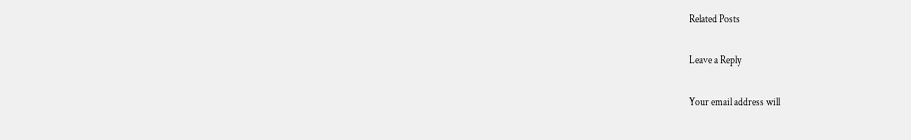Related Posts

Leave a Reply

Your email address will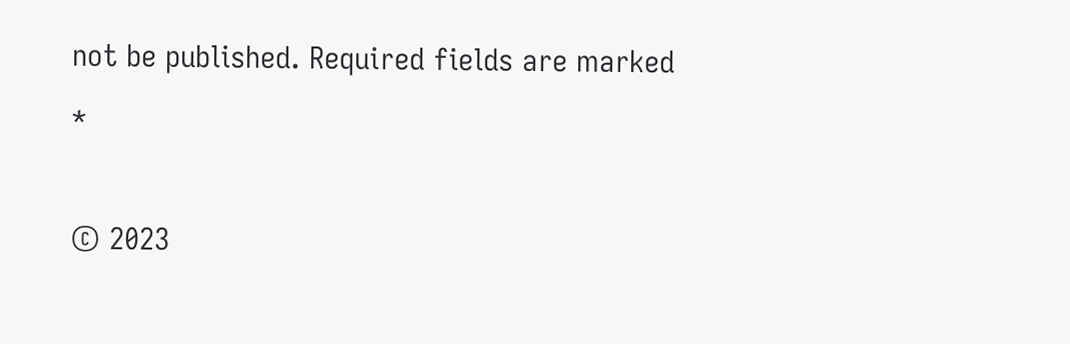not be published. Required fields are marked *

© 2023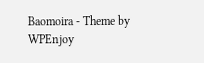Baomoira - Theme by WPEnjoy